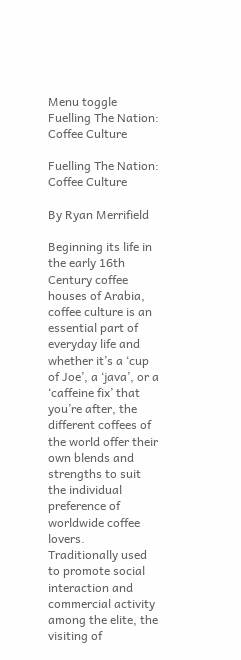Menu toggle
Fuelling The Nation: Coffee Culture

Fuelling The Nation: Coffee Culture

By Ryan Merrifield

Beginning its life in the early 16th Century coffee houses of Arabia, coffee culture is an essential part of everyday life and whether it’s a ‘cup of Joe’, a ‘java’, or a ‘caffeine fix’ that you’re after, the different coffees of the world offer their own blends and strengths to suit the individual preference of worldwide coffee lovers.  Traditionally used to promote social interaction and commercial activity among the elite, the visiting of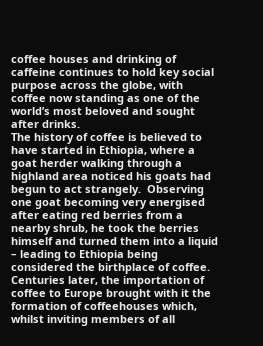coffee houses and drinking of caffeine continues to hold key social purpose across the globe, with coffee now standing as one of the world’s most beloved and sought after drinks.
The history of coffee is believed to have started in Ethiopia, where a goat herder walking through a highland area noticed his goats had begun to act strangely.  Observing one goat becoming very energised after eating red berries from a nearby shrub, he took the berries himself and turned them into a liquid – leading to Ethiopia being considered the birthplace of coffee.  Centuries later, the importation of coffee to Europe brought with it the formation of coffeehouses which, whilst inviting members of all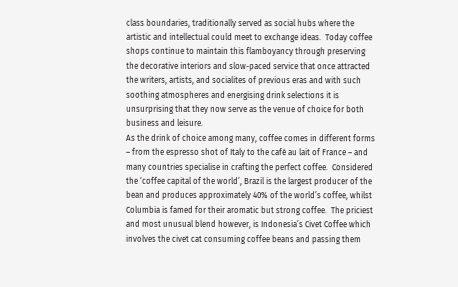class boundaries, traditionally served as social hubs where the artistic and intellectual could meet to exchange ideas.  Today coffee shops continue to maintain this flamboyancy through preserving the decorative interiors and slow-paced service that once attracted the writers, artists, and socialites of previous eras and with such soothing atmospheres and energising drink selections it is unsurprising that they now serve as the venue of choice for both business and leisure.
As the drink of choice among many, coffee comes in different forms – from the espresso shot of Italy to the café au lait of France – and many countries specialise in crafting the perfect coffee.  Considered the ‘coffee capital of the world’, Brazil is the largest producer of the bean and produces approximately 40% of the world’s coffee, whilst Columbia is famed for their aromatic but strong coffee.  The priciest and most unusual blend however, is Indonesia’s Civet Coffee which involves the civet cat consuming coffee beans and passing them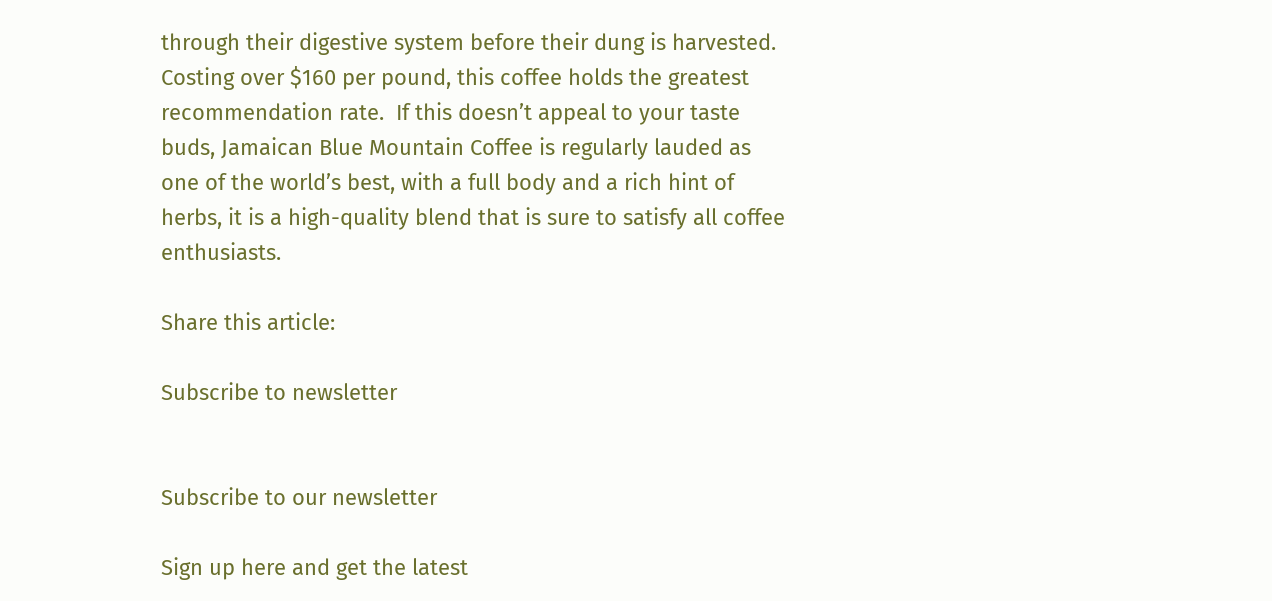through their digestive system before their dung is harvested.  Costing over $160 per pound, this coffee holds the greatest recommendation rate.  If this doesn’t appeal to your taste buds, Jamaican Blue Mountain Coffee is regularly lauded as one of the world’s best, with a full body and a rich hint of herbs, it is a high-quality blend that is sure to satisfy all coffee enthusiasts.

Share this article:

Subscribe to newsletter


Subscribe to our newsletter

Sign up here and get the latest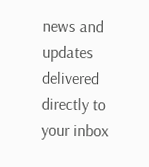news and updates delivered directly to your inbox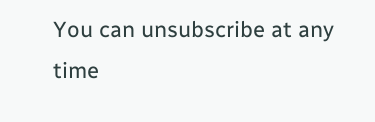You can unsubscribe at any time